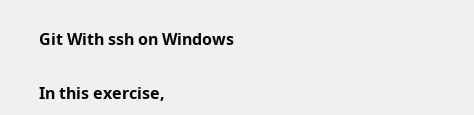Git With ssh on Windows

In this exercise,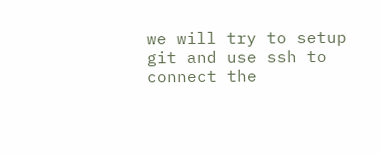we will try to setup git and use ssh to connect the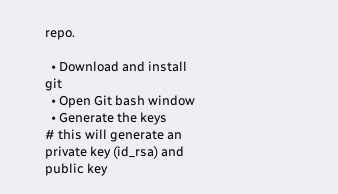repo.

  • Download and install git
  • Open Git bash window
  • Generate the keys
# this will generate an private key (id_rsa) and public key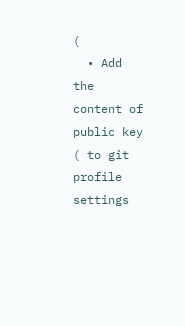(
  • Add the content of public key ( to git profile settings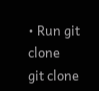• Run git clone
git clone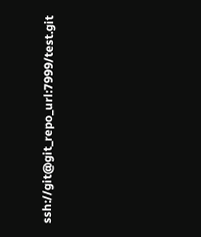ssh://git@git_repo_url:7999/test.git